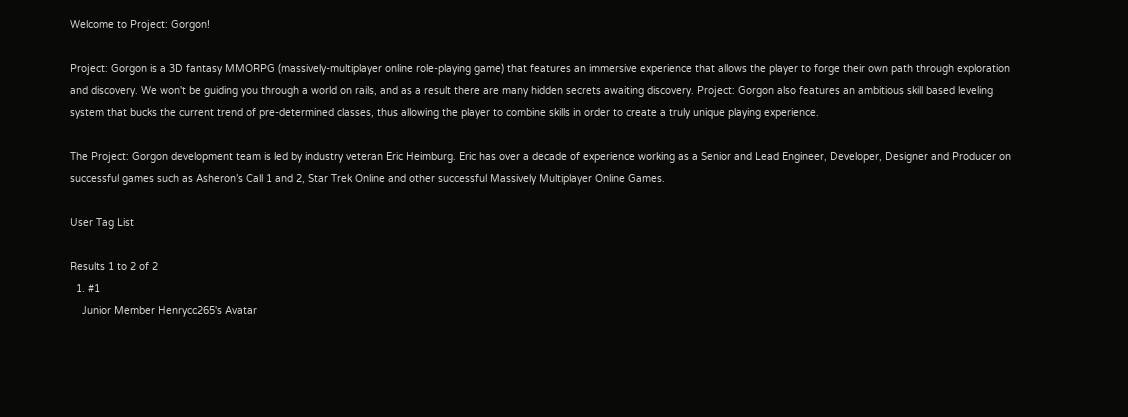Welcome to Project: Gorgon!

Project: Gorgon is a 3D fantasy MMORPG (massively-multiplayer online role-playing game) that features an immersive experience that allows the player to forge their own path through exploration and discovery. We won't be guiding you through a world on rails, and as a result there are many hidden secrets awaiting discovery. Project: Gorgon also features an ambitious skill based leveling system that bucks the current trend of pre-determined classes, thus allowing the player to combine skills in order to create a truly unique playing experience.

The Project: Gorgon development team is led by industry veteran Eric Heimburg. Eric has over a decade of experience working as a Senior and Lead Engineer, Developer, Designer and Producer on successful games such as Asheron’s Call 1 and 2, Star Trek Online and other successful Massively Multiplayer Online Games.

User Tag List

Results 1 to 2 of 2
  1. #1
    Junior Member Henrycc265's Avatar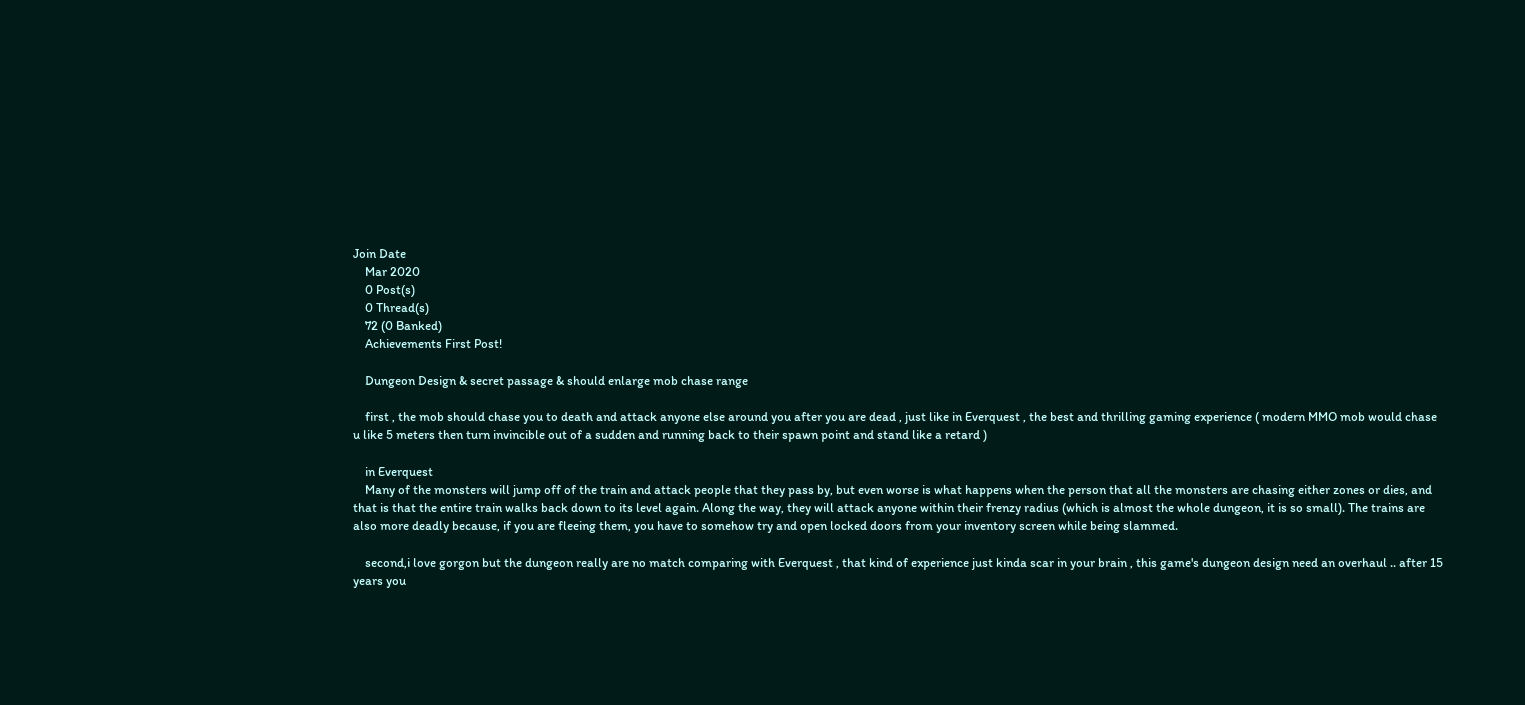Join Date
    Mar 2020
    0 Post(s)
    0 Thread(s)
    72 (0 Banked)
    Achievements First Post!

    Dungeon Design & secret passage & should enlarge mob chase range

    first , the mob should chase you to death and attack anyone else around you after you are dead , just like in Everquest , the best and thrilling gaming experience ( modern MMO mob would chase u like 5 meters then turn invincible out of a sudden and running back to their spawn point and stand like a retard )

    in Everquest
    Many of the monsters will jump off of the train and attack people that they pass by, but even worse is what happens when the person that all the monsters are chasing either zones or dies, and that is that the entire train walks back down to its level again. Along the way, they will attack anyone within their frenzy radius (which is almost the whole dungeon, it is so small). The trains are also more deadly because, if you are fleeing them, you have to somehow try and open locked doors from your inventory screen while being slammed.

    second,i love gorgon but the dungeon really are no match comparing with Everquest , that kind of experience just kinda scar in your brain , this game's dungeon design need an overhaul .. after 15 years you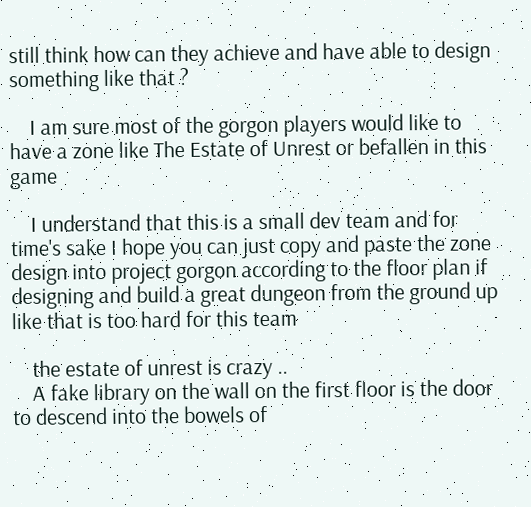still think how can they achieve and have able to design something like that ?

    I am sure most of the gorgon players would like to have a zone like The Estate of Unrest or befallen in this game

    I understand that this is a small dev team and for time's sake I hope you can just copy and paste the zone design into project gorgon according to the floor plan if designing and build a great dungeon from the ground up like that is too hard for this team

    the estate of unrest is crazy ..
    A fake library on the wall on the first floor is the door to descend into the bowels of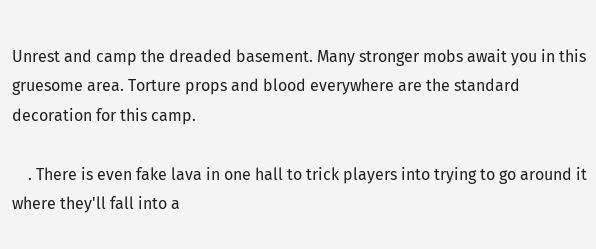Unrest and camp the dreaded basement. Many stronger mobs await you in this gruesome area. Torture props and blood everywhere are the standard decoration for this camp.

    . There is even fake lava in one hall to trick players into trying to go around it where they'll fall into a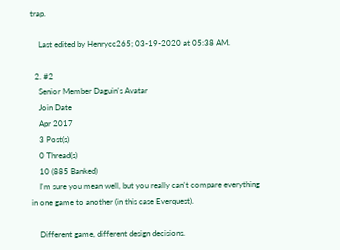trap.

    Last edited by Henrycc265; 03-19-2020 at 05:38 AM.

  2. #2
    Senior Member Daguin's Avatar
    Join Date
    Apr 2017
    3 Post(s)
    0 Thread(s)
    10 (885 Banked)
    I'm sure you mean well, but you really can't compare everything in one game to another (in this case Everquest).

    Different game, different design decisions.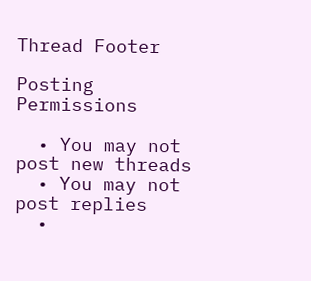Thread Footer

Posting Permissions

  • You may not post new threads
  • You may not post replies
  •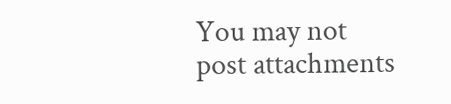You may not post attachments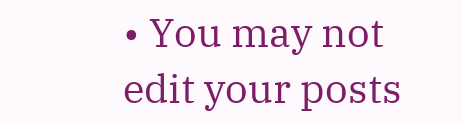• You may not edit your posts